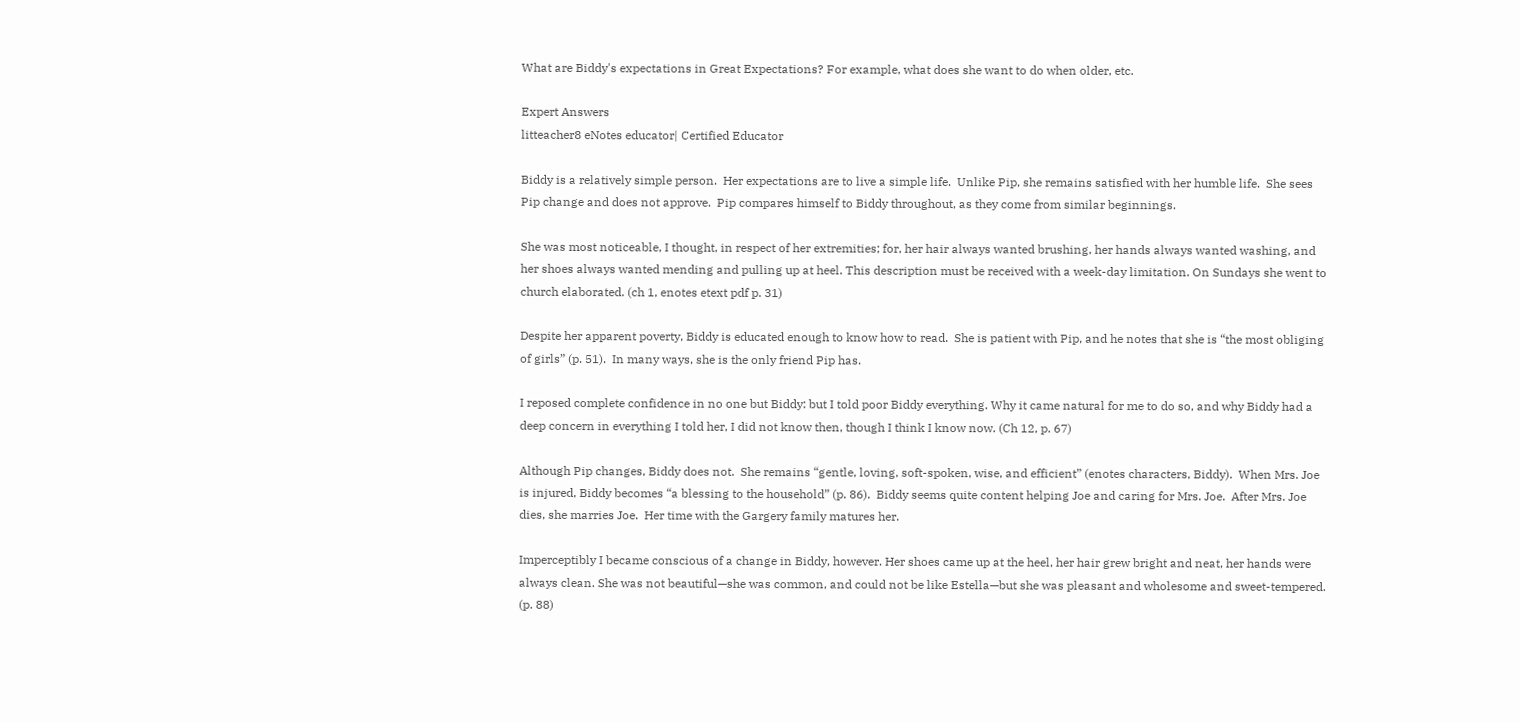What are Biddy's expectations in Great Expectations? For example, what does she want to do when older, etc.

Expert Answers
litteacher8 eNotes educator| Certified Educator

Biddy is a relatively simple person.  Her expectations are to live a simple life.  Unlike Pip, she remains satisfied with her humble life.  She sees Pip change and does not approve.  Pip compares himself to Biddy throughout, as they come from similar beginnings.

She was most noticeable, I thought, in respect of her extremities; for, her hair always wanted brushing, her hands always wanted washing, and her shoes always wanted mending and pulling up at heel. This description must be received with a week-day limitation. On Sundays she went to church elaborated. (ch 1, enotes etext pdf p. 31)

Despite her apparent poverty, Biddy is educated enough to know how to read.  She is patient with Pip, and he notes that she is “the most obliging of girls” (p. 51).  In many ways, she is the only friend Pip has.

I reposed complete confidence in no one but Biddy: but I told poor Biddy everything. Why it came natural for me to do so, and why Biddy had a deep concern in everything I told her, I did not know then, though I think I know now. (Ch 12, p. 67)

Although Pip changes, Biddy does not.  She remains “gentle, loving, soft-spoken, wise, and efficient” (enotes characters, Biddy).  When Mrs. Joe is injured, Biddy becomes “a blessing to the household” (p. 86).  Biddy seems quite content helping Joe and caring for Mrs. Joe.  After Mrs. Joe dies, she marries Joe.  Her time with the Gargery family matures her.

Imperceptibly I became conscious of a change in Biddy, however. Her shoes came up at the heel, her hair grew bright and neat, her hands were always clean. She was not beautiful—she was common, and could not be like Estella—but she was pleasant and wholesome and sweet-tempered. (p. 88)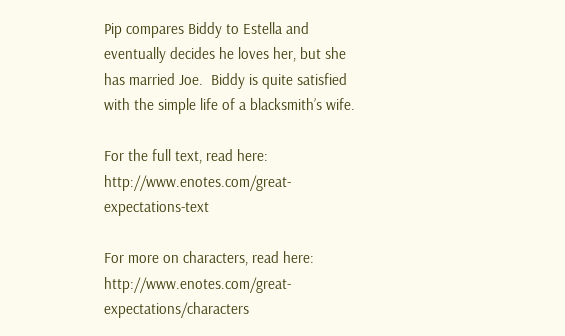Pip compares Biddy to Estella and eventually decides he loves her, but she has married Joe.  Biddy is quite satisfied with the simple life of a blacksmith’s wife.

For the full text, read here: http://www.enotes.com/great-expectations-text

For more on characters, read here: http://www.enotes.com/great-expectations/characters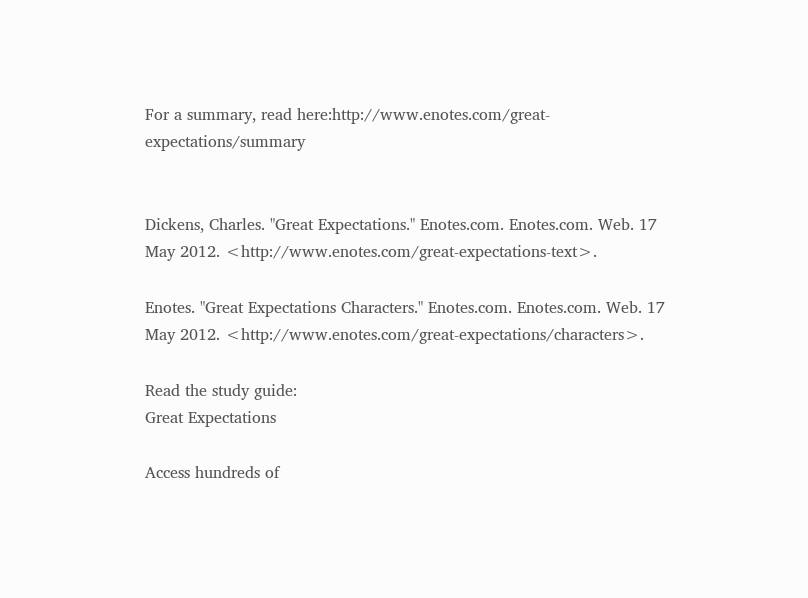For a summary, read here:http://www.enotes.com/great-expectations/summary


Dickens, Charles. "Great Expectations." Enotes.com. Enotes.com. Web. 17 May 2012. <http://www.enotes.com/great-expectations-text>.

Enotes. "Great Expectations Characters." Enotes.com. Enotes.com. Web. 17 May 2012. <http://www.enotes.com/great-expectations/characters>.

Read the study guide:
Great Expectations

Access hundreds of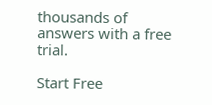thousands of answers with a free trial.

Start Free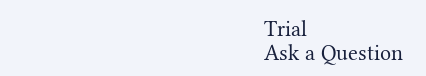Trial
Ask a Question